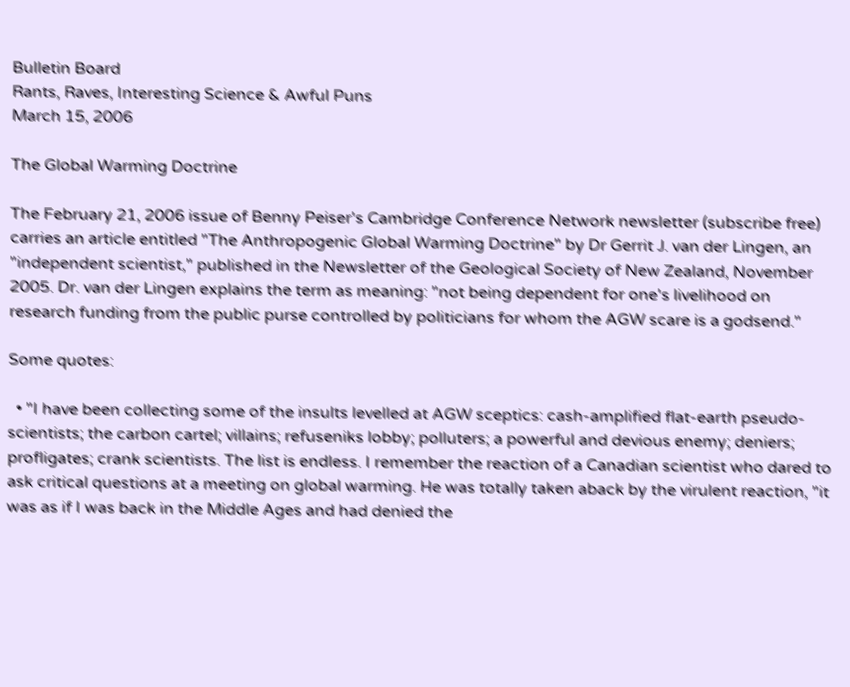Bulletin Board
Rants, Raves, Interesting Science & Awful Puns
March 15, 2006

The Global Warming Doctrine

The February 21, 2006 issue of Benny Peiser's Cambridge Conference Network newsletter (subscribe free) carries an article entitled "The Anthropogenic Global Warming Doctrine" by Dr Gerrit J. van der Lingen, an "independent scientist," published in the Newsletter of the Geological Society of New Zealand, November 2005. Dr. van der Lingen explains the term as meaning: "not being dependent for one's livelihood on research funding from the public purse controlled by politicians for whom the AGW scare is a godsend."

Some quotes:

  • "I have been collecting some of the insults levelled at AGW sceptics: cash-amplified flat-earth pseudo-scientists; the carbon cartel; villains; refuseniks lobby; polluters; a powerful and devious enemy; deniers; profligates; crank scientists. The list is endless. I remember the reaction of a Canadian scientist who dared to ask critical questions at a meeting on global warming. He was totally taken aback by the virulent reaction, "it was as if I was back in the Middle Ages and had denied the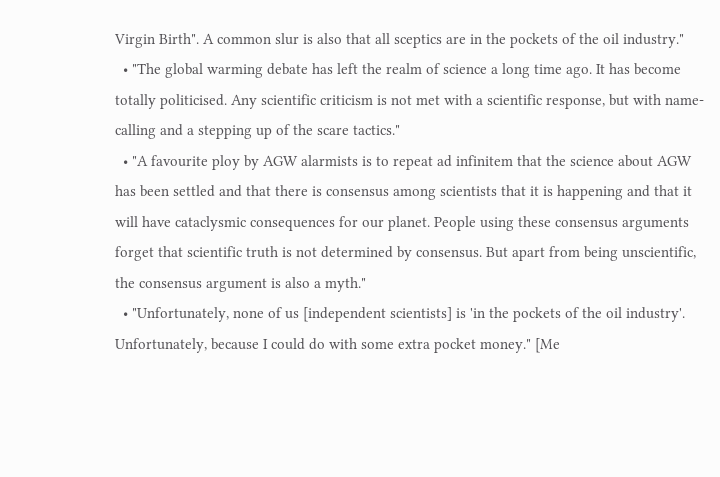Virgin Birth". A common slur is also that all sceptics are in the pockets of the oil industry."
  • "The global warming debate has left the realm of science a long time ago. It has become totally politicised. Any scientific criticism is not met with a scientific response, but with name-calling and a stepping up of the scare tactics."
  • "A favourite ploy by AGW alarmists is to repeat ad infinitem that the science about AGW has been settled and that there is consensus among scientists that it is happening and that it will have cataclysmic consequences for our planet. People using these consensus arguments forget that scientific truth is not determined by consensus. But apart from being unscientific, the consensus argument is also a myth."
  • "Unfortunately, none of us [independent scientists] is 'in the pockets of the oil industry'. Unfortunately, because I could do with some extra pocket money." [Me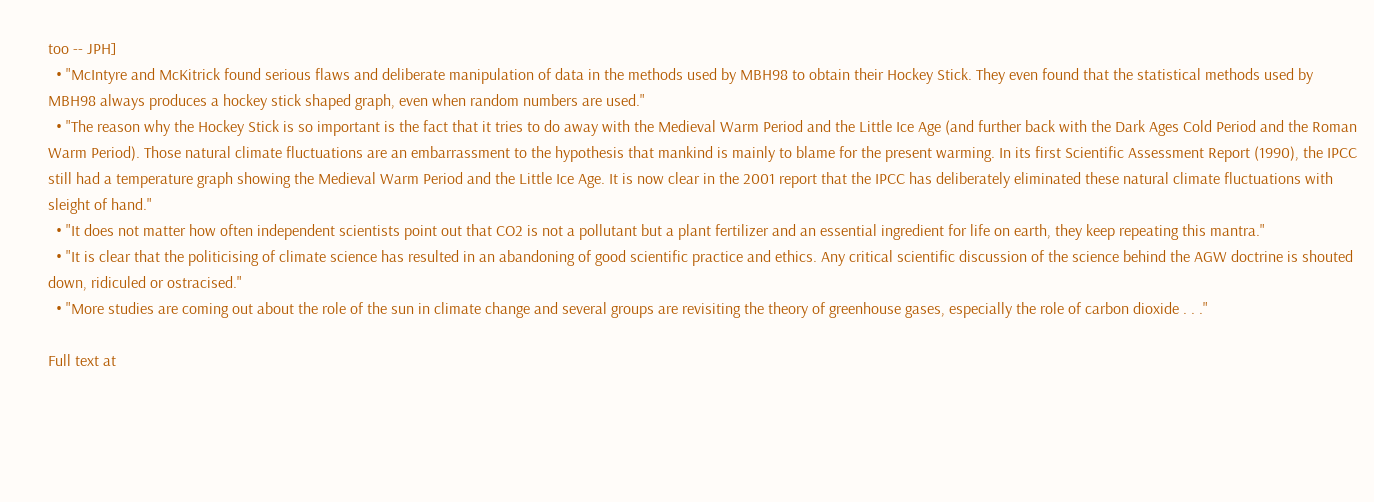too -- JPH]
  • "McIntyre and McKitrick found serious flaws and deliberate manipulation of data in the methods used by MBH98 to obtain their Hockey Stick. They even found that the statistical methods used by MBH98 always produces a hockey stick shaped graph, even when random numbers are used."
  • "The reason why the Hockey Stick is so important is the fact that it tries to do away with the Medieval Warm Period and the Little Ice Age (and further back with the Dark Ages Cold Period and the Roman Warm Period). Those natural climate fluctuations are an embarrassment to the hypothesis that mankind is mainly to blame for the present warming. In its first Scientific Assessment Report (1990), the IPCC still had a temperature graph showing the Medieval Warm Period and the Little Ice Age. It is now clear in the 2001 report that the IPCC has deliberately eliminated these natural climate fluctuations with sleight of hand."
  • "It does not matter how often independent scientists point out that CO2 is not a pollutant but a plant fertilizer and an essential ingredient for life on earth, they keep repeating this mantra."
  • "It is clear that the politicising of climate science has resulted in an abandoning of good scientific practice and ethics. Any critical scientific discussion of the science behind the AGW doctrine is shouted down, ridiculed or ostracised."
  • "More studies are coming out about the role of the sun in climate change and several groups are revisiting the theory of greenhouse gases, especially the role of carbon dioxide . . ."

Full text at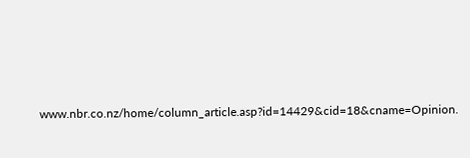www.nbr.co.nz/home/column_article.asp?id=14429&cid=18&cname=Opinion.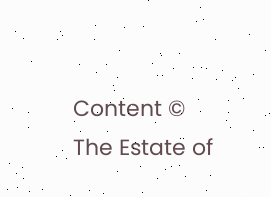Content © The Estate of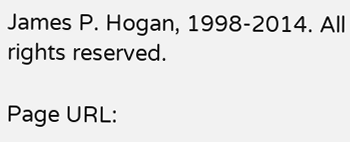James P. Hogan, 1998-2014. All rights reserved.

Page URL: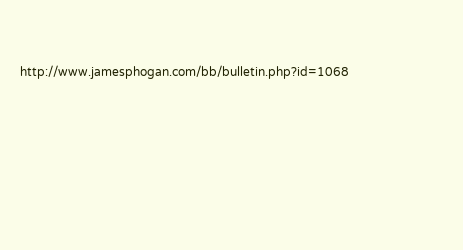http://www.jamesphogan.com/bb/bulletin.php?id=1068